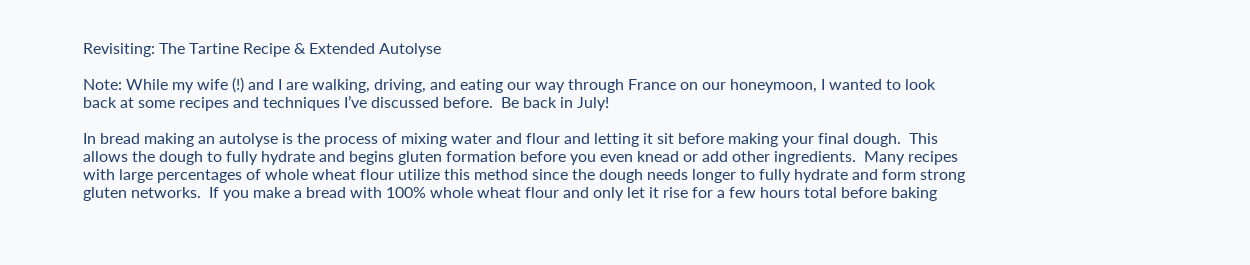Revisiting: The Tartine Recipe & Extended Autolyse

Note: While my wife (!) and I are walking, driving, and eating our way through France on our honeymoon, I wanted to look back at some recipes and techniques I’ve discussed before.  Be back in July!

In bread making an autolyse is the process of mixing water and flour and letting it sit before making your final dough.  This allows the dough to fully hydrate and begins gluten formation before you even knead or add other ingredients.  Many recipes with large percentages of whole wheat flour utilize this method since the dough needs longer to fully hydrate and form strong gluten networks.  If you make a bread with 100% whole wheat flour and only let it rise for a few hours total before baking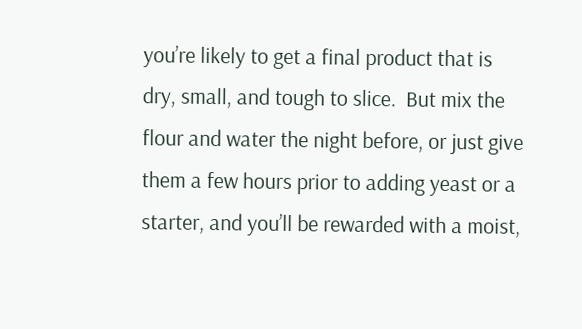you’re likely to get a final product that is dry, small, and tough to slice.  But mix the flour and water the night before, or just give them a few hours prior to adding yeast or a starter, and you’ll be rewarded with a moist,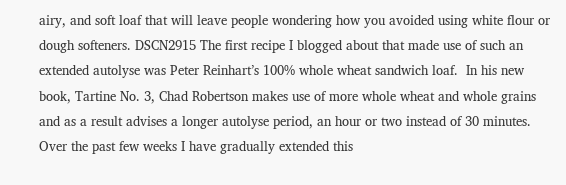airy, and soft loaf that will leave people wondering how you avoided using white flour or dough softeners. DSCN2915 The first recipe I blogged about that made use of such an extended autolyse was Peter Reinhart’s 100% whole wheat sandwich loaf.  In his new book, Tartine No. 3, Chad Robertson makes use of more whole wheat and whole grains and as a result advises a longer autolyse period, an hour or two instead of 30 minutes.  Over the past few weeks I have gradually extended this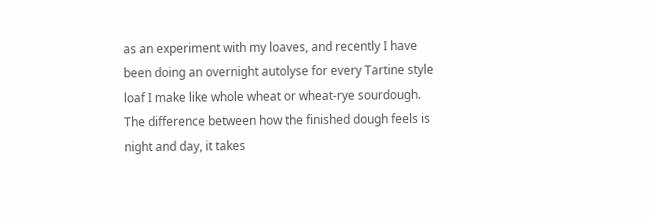as an experiment with my loaves, and recently I have been doing an overnight autolyse for every Tartine style loaf I make like whole wheat or wheat-rye sourdough.  The difference between how the finished dough feels is night and day, it takes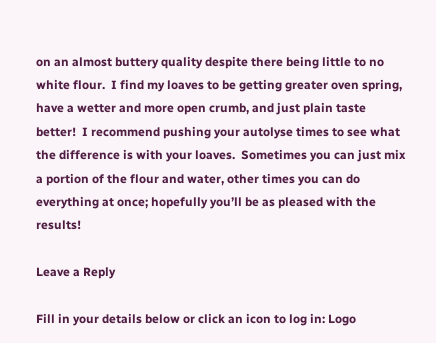on an almost buttery quality despite there being little to no white flour.  I find my loaves to be getting greater oven spring, have a wetter and more open crumb, and just plain taste better!  I recommend pushing your autolyse times to see what the difference is with your loaves.  Sometimes you can just mix a portion of the flour and water, other times you can do everything at once; hopefully you’ll be as pleased with the results!

Leave a Reply

Fill in your details below or click an icon to log in: Logo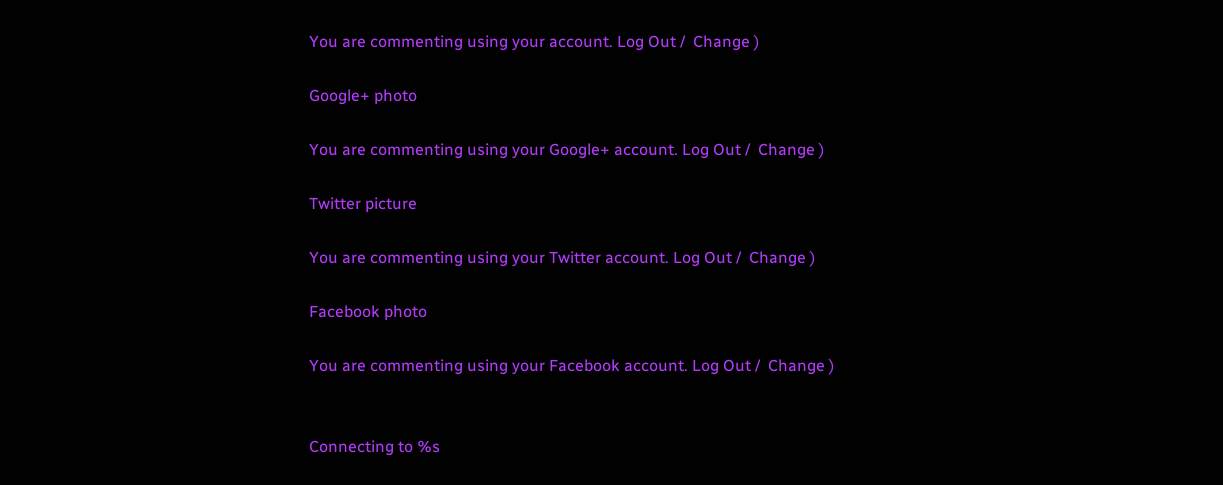You are commenting using your account. Log Out /  Change )

Google+ photo

You are commenting using your Google+ account. Log Out /  Change )

Twitter picture

You are commenting using your Twitter account. Log Out /  Change )

Facebook photo

You are commenting using your Facebook account. Log Out /  Change )


Connecting to %s